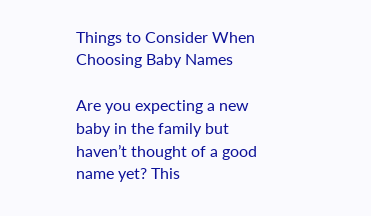Things to Consider When Choosing Baby Names

Are you expecting a new baby in the family but haven’t thought of a good name yet? This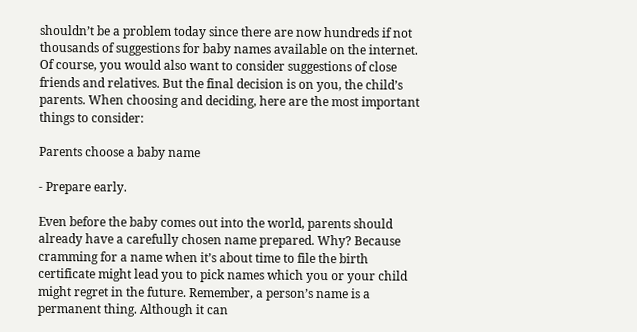shouldn’t be a problem today since there are now hundreds if not thousands of suggestions for baby names available on the internet. Of course, you would also want to consider suggestions of close friends and relatives. But the final decision is on you, the child’s parents. When choosing and deciding, here are the most important things to consider:

Parents choose a baby name

- Prepare early.

Even before the baby comes out into the world, parents should already have a carefully chosen name prepared. Why? Because cramming for a name when it’s about time to file the birth certificate might lead you to pick names which you or your child might regret in the future. Remember, a person’s name is a permanent thing. Although it can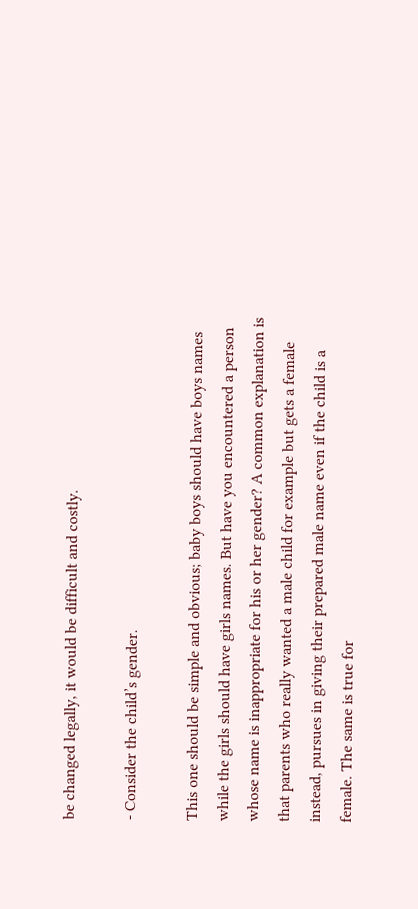be changed legally, it would be difficult and costly.

- Consider the child’s gender.

This one should be simple and obvious; baby boys should have boys names while the girls should have girls names. But have you encountered a person whose name is inappropriate for his or her gender? A common explanation is that parents who really wanted a male child for example but gets a female instead, pursues in giving their prepared male name even if the child is a female. The same is true for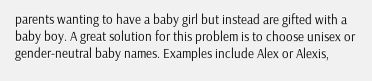parents wanting to have a baby girl but instead are gifted with a baby boy. A great solution for this problem is to choose unisex or gender-neutral baby names. Examples include Alex or Alexis,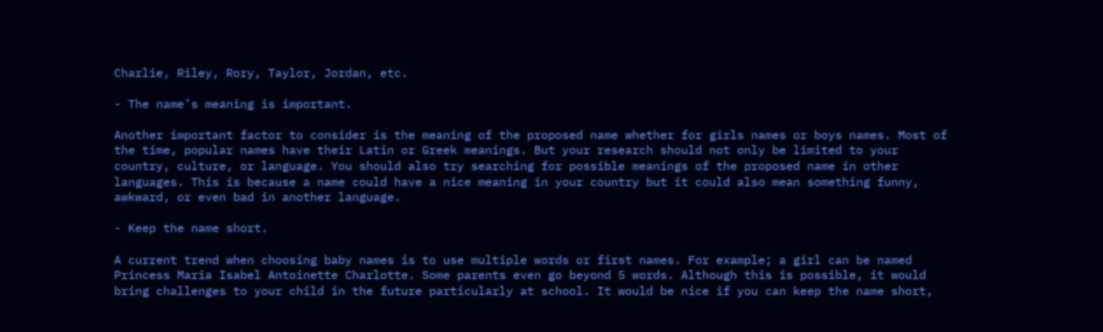Charlie, Riley, Rory, Taylor, Jordan, etc.

- The name’s meaning is important.

Another important factor to consider is the meaning of the proposed name whether for girls names or boys names. Most of the time, popular names have their Latin or Greek meanings. But your research should not only be limited to your country, culture, or language. You should also try searching for possible meanings of the proposed name in other languages. This is because a name could have a nice meaning in your country but it could also mean something funny, awkward, or even bad in another language.

- Keep the name short.

A current trend when choosing baby names is to use multiple words or first names. For example; a girl can be named Princess Maria Isabel Antoinette Charlotte. Some parents even go beyond 5 words. Although this is possible, it would bring challenges to your child in the future particularly at school. It would be nice if you can keep the name short,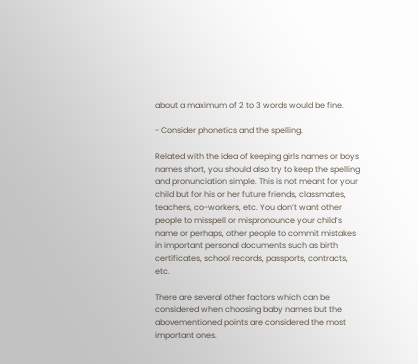about a maximum of 2 to 3 words would be fine.

- Consider phonetics and the spelling.

Related with the idea of keeping girls names or boys names short, you should also try to keep the spelling and pronunciation simple. This is not meant for your child but for his or her future friends, classmates, teachers, co-workers, etc. You don’t want other people to misspell or mispronounce your child’s name or perhaps, other people to commit mistakes in important personal documents such as birth certificates, school records, passports, contracts, etc.

There are several other factors which can be considered when choosing baby names but the abovementioned points are considered the most important ones.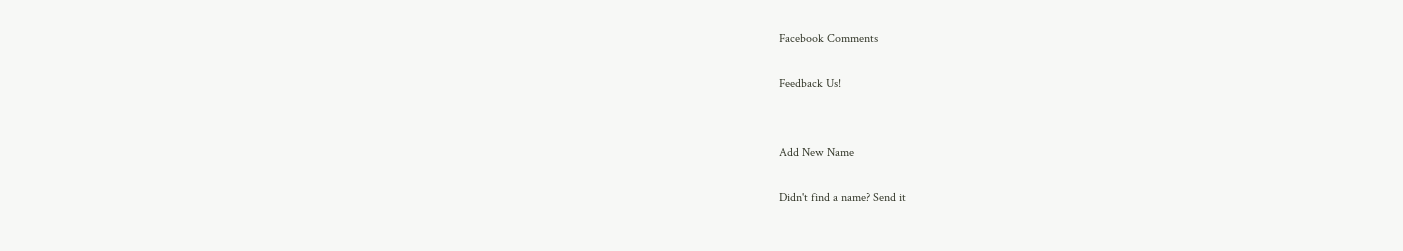Facebook Comments

Feedback Us!


Add New Name

Didn't find a name? Send it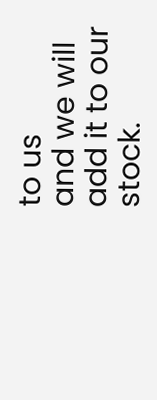to us
and we will add it to our stock.